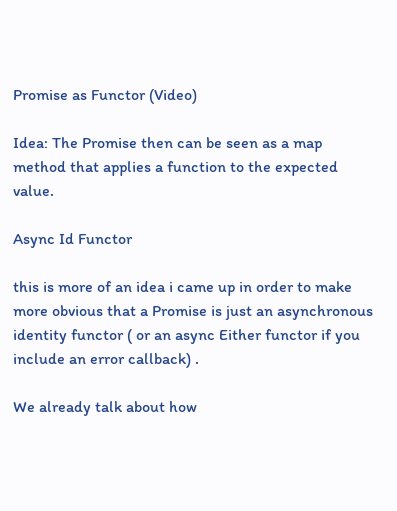Promise as Functor (Video)

Idea: The Promise then can be seen as a map method that applies a function to the expected value.

Async Id Functor

this is more of an idea i came up in order to make more obvious that a Promise is just an asynchronous identity functor ( or an async Either functor if you include an error callback) .

We already talk about how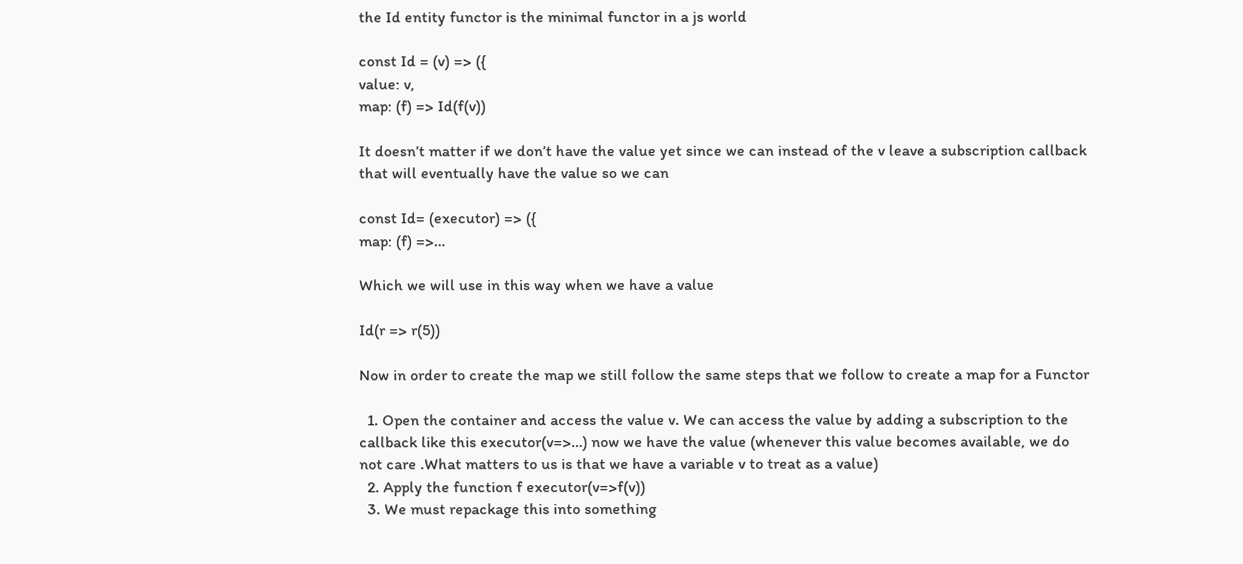the Id entity functor is the minimal functor in a js world

const Id = (v) => ({
value: v,
map: (f) => Id(f(v))

It doesn’t matter if we don’t have the value yet since we can instead of the v leave a subscription callback that will eventually have the value so we can

const Id= (executor) => ({
map: (f) =>…

Which we will use in this way when we have a value

Id(r => r(5))

Now in order to create the map we still follow the same steps that we follow to create a map for a Functor

  1. Open the container and access the value v. We can access the value by adding a subscription to the callback like this executor(v=>…) now we have the value (whenever this value becomes available, we do not care .What matters to us is that we have a variable v to treat as a value)
  2. Apply the function f executor(v=>f(v))
  3. We must repackage this into something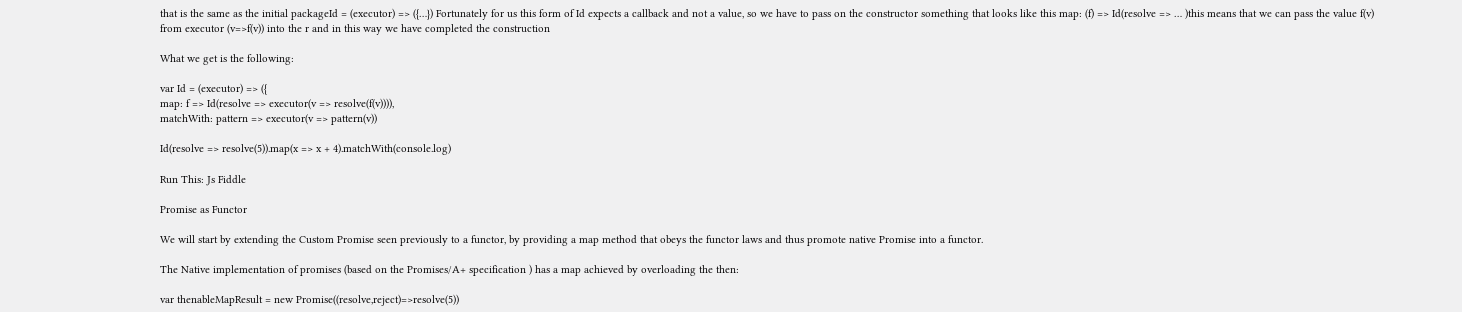that is the same as the initial packageId = (executor) => ({…}) Fortunately for us this form of Id expects a callback and not a value, so we have to pass on the constructor something that looks like this map: (f) => Id(resolve => … )this means that we can pass the value f(v) from executor (v=>f(v)) into the r and in this way we have completed the construction

What we get is the following:

var Id = (executor) => ({
map: f => Id(resolve => executor(v => resolve(f(v)))),
matchWith: pattern => executor(v => pattern(v))

Id(resolve => resolve(5)).map(x => x + 4).matchWith(console.log)

Run This: Js Fiddle

Promise as Functor

We will start by extending the Custom Promise seen previously to a functor, by providing a map method that obeys the functor laws and thus promote native Promise into a functor.

The Native implementation of promises (based on the Promises/A+ specification ) has a map achieved by overloading the then:

var thenableMapResult = new Promise((resolve,reject)=>resolve(5))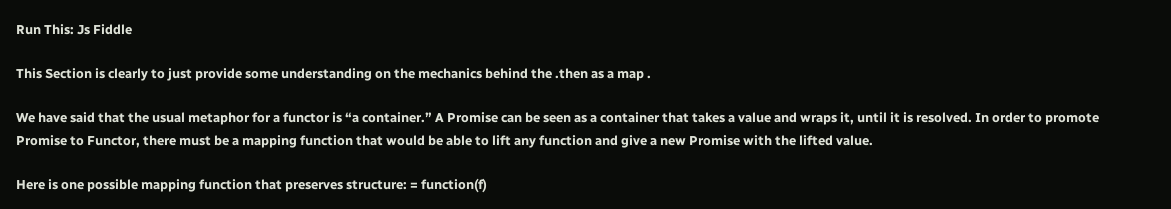Run This: Js Fiddle

This Section is clearly to just provide some understanding on the mechanics behind the .then as a map .

We have said that the usual metaphor for a functor is “a container.” A Promise can be seen as a container that takes a value and wraps it, until it is resolved. In order to promote Promise to Functor, there must be a mapping function that would be able to lift any function and give a new Promise with the lifted value.

Here is one possible mapping function that preserves structure: = function(f)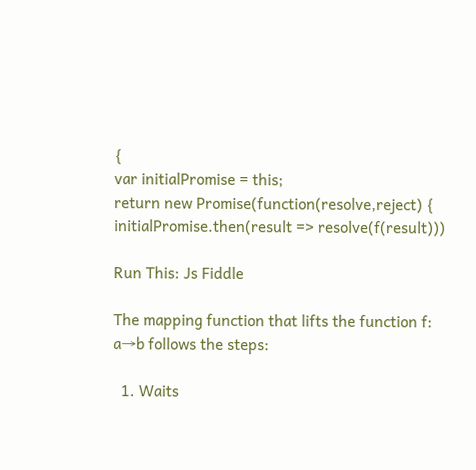{
var initialPromise = this;
return new Promise(function(resolve,reject) {
initialPromise.then(result => resolve(f(result)))

Run This: Js Fiddle

The mapping function that lifts the function f: a→b follows the steps:

  1. Waits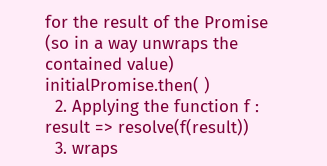for the result of the Promise (so in a way unwraps the contained value) initialPromise.then( )
  2. Applying the function f : result => resolve(f(result))
  3. wraps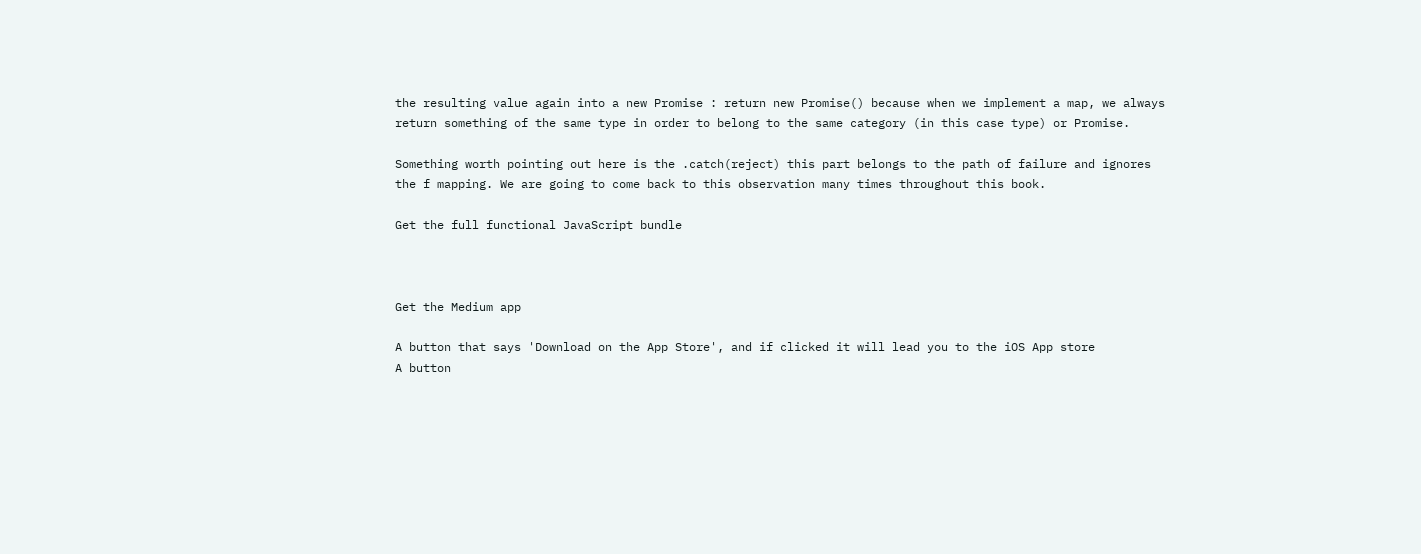the resulting value again into a new Promise : return new Promise() because when we implement a map, we always return something of the same type in order to belong to the same category (in this case type) or Promise.

Something worth pointing out here is the .catch(reject) this part belongs to the path of failure and ignores the f mapping. We are going to come back to this observation many times throughout this book.

Get the full functional JavaScript bundle



Get the Medium app

A button that says 'Download on the App Store', and if clicked it will lead you to the iOS App store
A button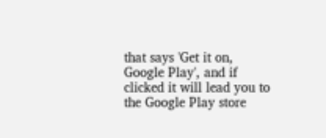that says 'Get it on, Google Play', and if clicked it will lead you to the Google Play store